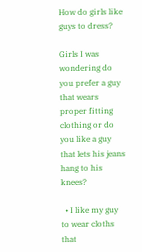How do girls like guys to dress?

Girls I was wondering do you prefer a guy that wears proper fitting clothing or do you like a guy that lets his jeans hang to his knees?

  • I like my guy to wear cloths that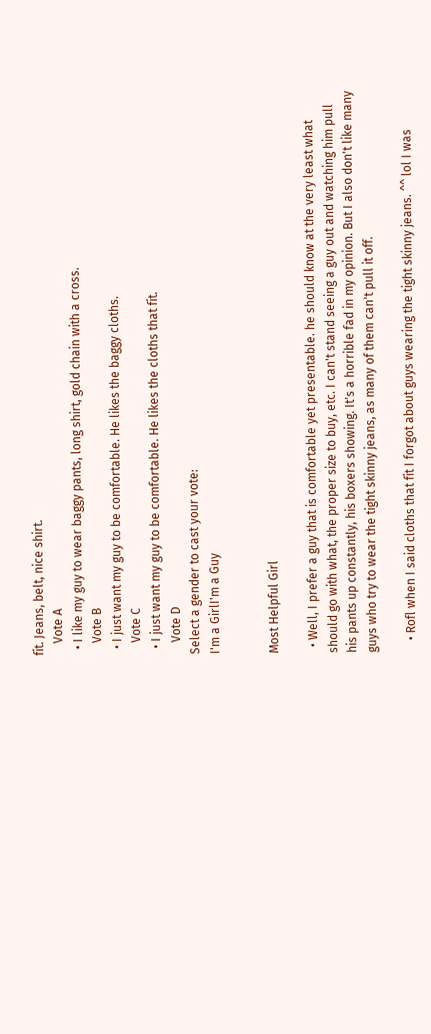fit. Jeans, belt, nice shirt.
    Vote A
  • I like my guy to wear baggy pants, long shirt, gold chain with a cross.
    Vote B
  • I just want my guy to be comfortable. He likes the baggy cloths.
    Vote C
  • I just want my guy to be comfortable. He likes the cloths that fit.
    Vote D
Select a gender to cast your vote:
I'm a GirlI'm a Guy


Most Helpful Girl

  • Well, I prefer a guy that is comfortable yet presentable. he should know at the very least what should go with what, the proper size to buy, etc. I can't stand seeing a guy out and watching him pull his pants up constantly, his boxers showing. It's a horrible fad in my opinion. But I also don't like many guys who try to wear the tight skinny jeans, as many of them can't pull it off.

    • Rofl when I said cloths that fit I forgot about guys wearing the tight skinny jeans. ^^ lol I was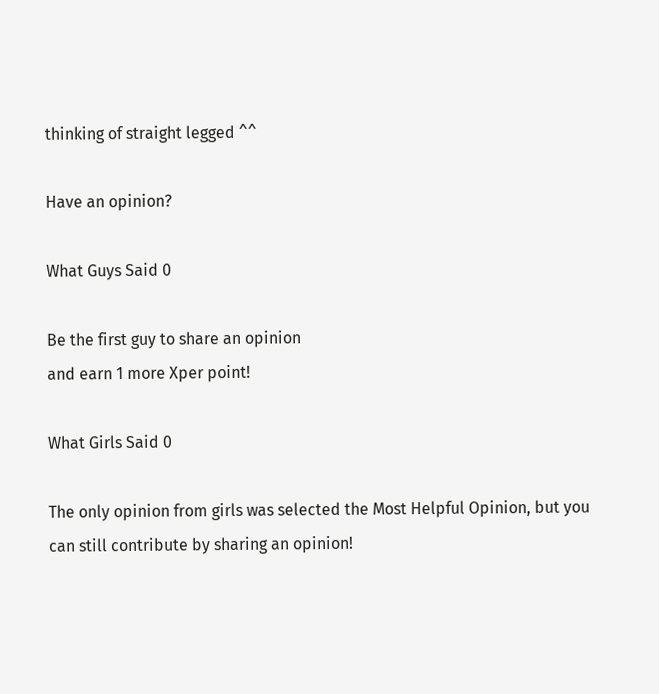thinking of straight legged ^^

Have an opinion?

What Guys Said 0

Be the first guy to share an opinion
and earn 1 more Xper point!

What Girls Said 0

The only opinion from girls was selected the Most Helpful Opinion, but you can still contribute by sharing an opinion!